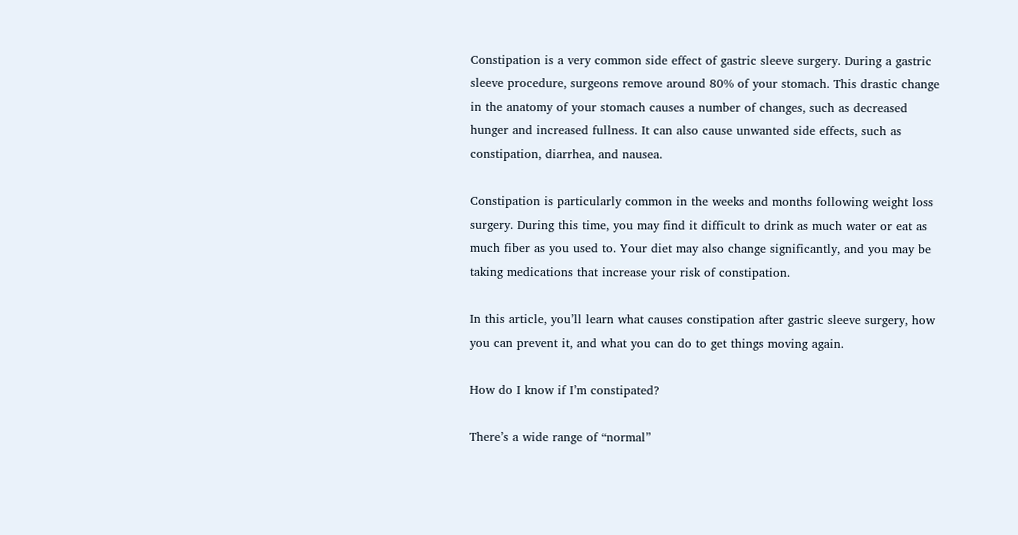Constipation is a very common side effect of gastric sleeve surgery. During a gastric sleeve procedure, surgeons remove around 80% of your stomach. This drastic change in the anatomy of your stomach causes a number of changes, such as decreased hunger and increased fullness. It can also cause unwanted side effects, such as constipation, diarrhea, and nausea.

Constipation is particularly common in the weeks and months following weight loss surgery. During this time, you may find it difficult to drink as much water or eat as much fiber as you used to. Your diet may also change significantly, and you may be taking medications that increase your risk of constipation.

In this article, you’ll learn what causes constipation after gastric sleeve surgery, how you can prevent it, and what you can do to get things moving again.

How do I know if I’m constipated?

There’s a wide range of “normal”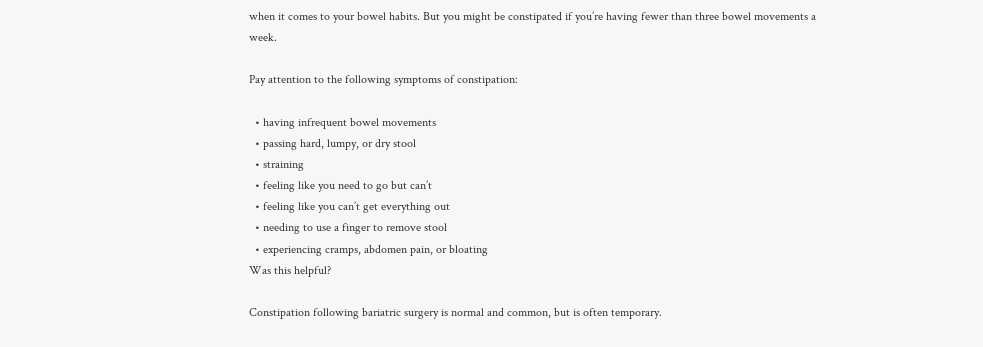when it comes to your bowel habits. But you might be constipated if you’re having fewer than three bowel movements a week.

Pay attention to the following symptoms of constipation:

  • having infrequent bowel movements
  • passing hard, lumpy, or dry stool
  • straining
  • feeling like you need to go but can’t
  • feeling like you can’t get everything out
  • needing to use a finger to remove stool
  • experiencing cramps, abdomen pain, or bloating
Was this helpful?

Constipation following bariatric surgery is normal and common, but is often temporary.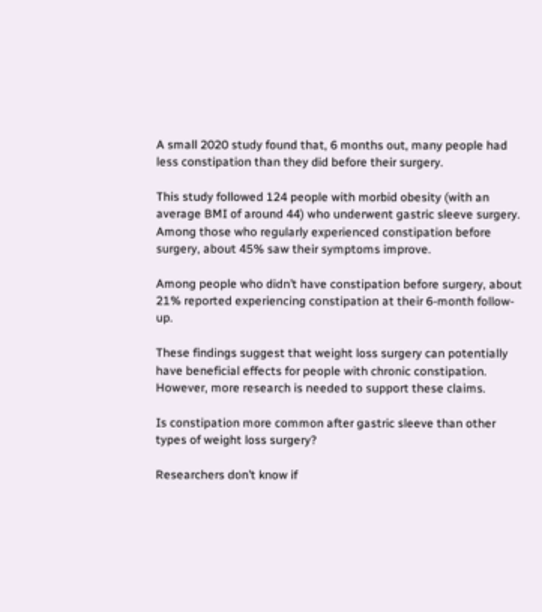A small 2020 study found that, 6 months out, many people had less constipation than they did before their surgery.

This study followed 124 people with morbid obesity (with an average BMI of around 44) who underwent gastric sleeve surgery. Among those who regularly experienced constipation before surgery, about 45% saw their symptoms improve.

Among people who didn’t have constipation before surgery, about 21% reported experiencing constipation at their 6-month follow-up.

These findings suggest that weight loss surgery can potentially have beneficial effects for people with chronic constipation. However, more research is needed to support these claims.

Is constipation more common after gastric sleeve than other types of weight loss surgery?

Researchers don’t know if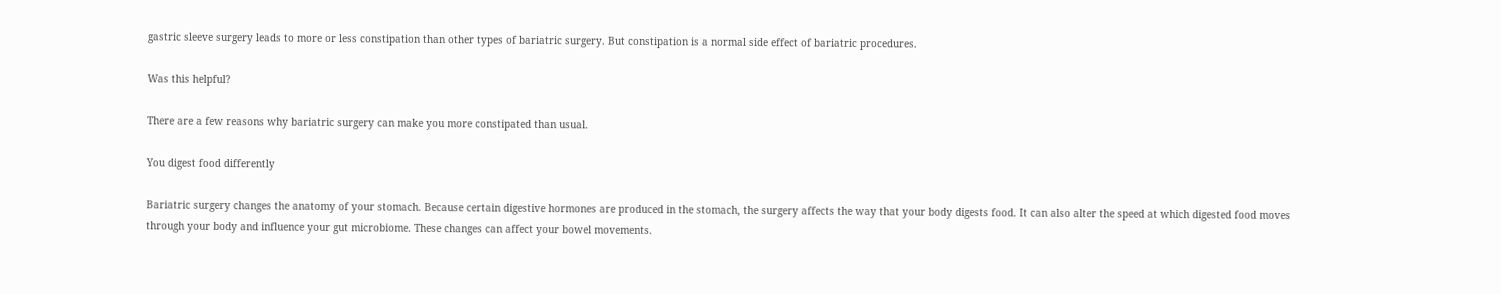gastric sleeve surgery leads to more or less constipation than other types of bariatric surgery. But constipation is a normal side effect of bariatric procedures.

Was this helpful?

There are a few reasons why bariatric surgery can make you more constipated than usual.

You digest food differently

Bariatric surgery changes the anatomy of your stomach. Because certain digestive hormones are produced in the stomach, the surgery affects the way that your body digests food. It can also alter the speed at which digested food moves through your body and influence your gut microbiome. These changes can affect your bowel movements.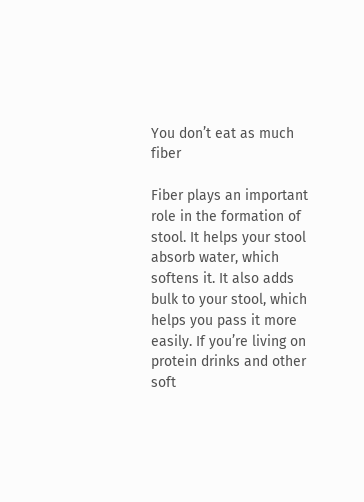You don’t eat as much fiber

Fiber plays an important role in the formation of stool. It helps your stool absorb water, which softens it. It also adds bulk to your stool, which helps you pass it more easily. If you’re living on protein drinks and other soft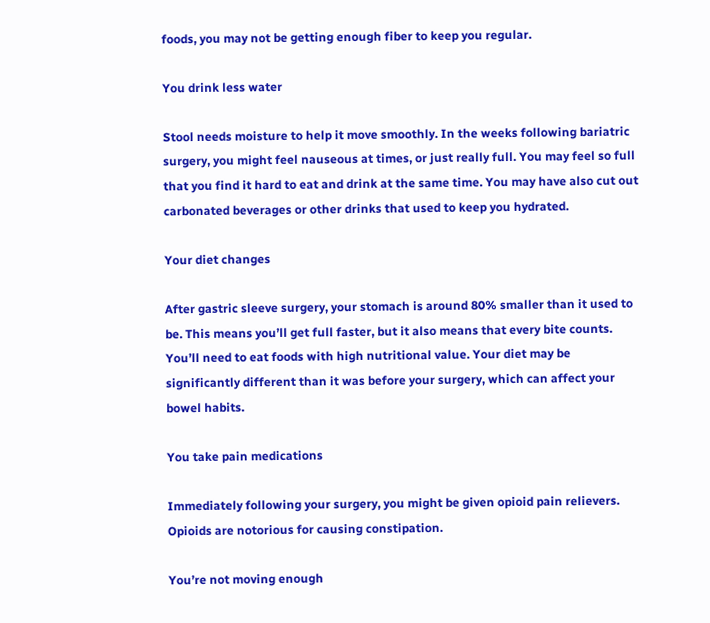foods, you may not be getting enough fiber to keep you regular.

You drink less water

Stool needs moisture to help it move smoothly. In the weeks following bariatric surgery, you might feel nauseous at times, or just really full. You may feel so full that you find it hard to eat and drink at the same time. You may have also cut out carbonated beverages or other drinks that used to keep you hydrated.

Your diet changes

After gastric sleeve surgery, your stomach is around 80% smaller than it used to be. This means you’ll get full faster, but it also means that every bite counts. You’ll need to eat foods with high nutritional value. Your diet may be significantly different than it was before your surgery, which can affect your bowel habits.

You take pain medications

Immediately following your surgery, you might be given opioid pain relievers. Opioids are notorious for causing constipation.

You’re not moving enough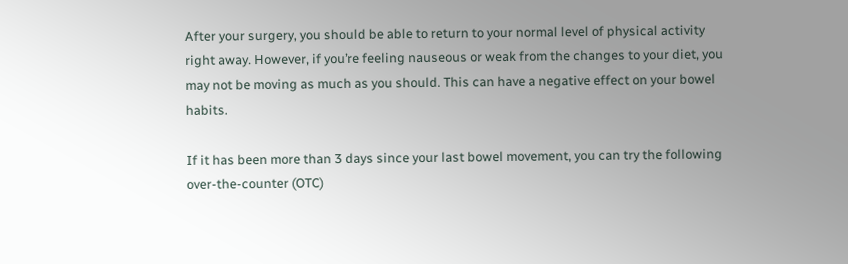After your surgery, you should be able to return to your normal level of physical activity right away. However, if you’re feeling nauseous or weak from the changes to your diet, you may not be moving as much as you should. This can have a negative effect on your bowel habits.

If it has been more than 3 days since your last bowel movement, you can try the following over-the-counter (OTC)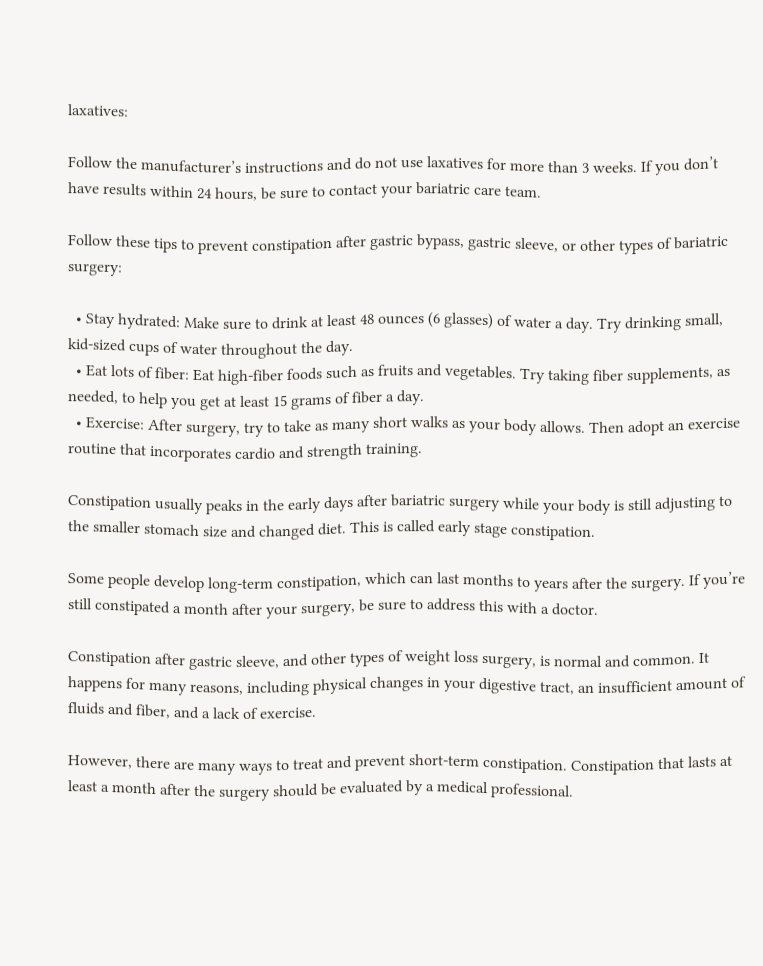laxatives:

Follow the manufacturer’s instructions and do not use laxatives for more than 3 weeks. If you don’t have results within 24 hours, be sure to contact your bariatric care team.

Follow these tips to prevent constipation after gastric bypass, gastric sleeve, or other types of bariatric surgery:

  • Stay hydrated: Make sure to drink at least 48 ounces (6 glasses) of water a day. Try drinking small, kid-sized cups of water throughout the day.
  • Eat lots of fiber: Eat high-fiber foods such as fruits and vegetables. Try taking fiber supplements, as needed, to help you get at least 15 grams of fiber a day.
  • Exercise: After surgery, try to take as many short walks as your body allows. Then adopt an exercise routine that incorporates cardio and strength training.

Constipation usually peaks in the early days after bariatric surgery while your body is still adjusting to the smaller stomach size and changed diet. This is called early stage constipation.

Some people develop long-term constipation, which can last months to years after the surgery. If you’re still constipated a month after your surgery, be sure to address this with a doctor.

Constipation after gastric sleeve, and other types of weight loss surgery, is normal and common. It happens for many reasons, including physical changes in your digestive tract, an insufficient amount of fluids and fiber, and a lack of exercise.

However, there are many ways to treat and prevent short-term constipation. Constipation that lasts at least a month after the surgery should be evaluated by a medical professional.